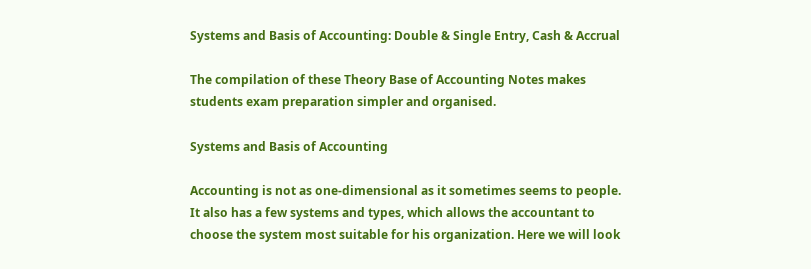Systems and Basis of Accounting: Double & Single Entry, Cash & Accrual

The compilation of these Theory Base of Accounting Notes makes students exam preparation simpler and organised.

Systems and Basis of Accounting

Accounting is not as one-dimensional as it sometimes seems to people. It also has a few systems and types, which allows the accountant to choose the system most suitable for his organization. Here we will look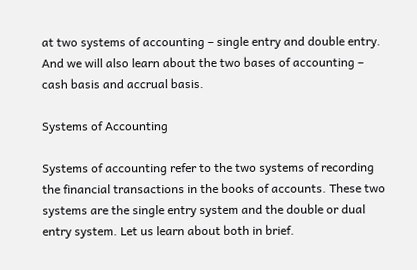at two systems of accounting – single entry and double entry. And we will also learn about the two bases of accounting – cash basis and accrual basis.

Systems of Accounting

Systems of accounting refer to the two systems of recording the financial transactions in the books of accounts. These two systems are the single entry system and the double or dual entry system. Let us learn about both in brief.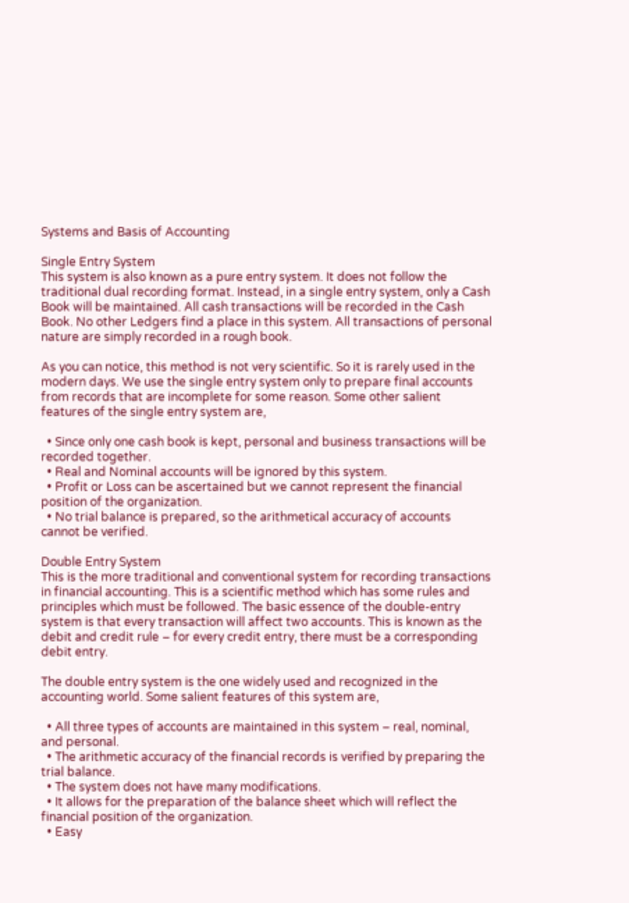Systems and Basis of Accounting

Single Entry System
This system is also known as a pure entry system. It does not follow the traditional dual recording format. Instead, in a single entry system, only a Cash Book will be maintained. All cash transactions will be recorded in the Cash Book. No other Ledgers find a place in this system. All transactions of personal nature are simply recorded in a rough book.

As you can notice, this method is not very scientific. So it is rarely used in the modern days. We use the single entry system only to prepare final accounts from records that are incomplete for some reason. Some other salient features of the single entry system are,

  • Since only one cash book is kept, personal and business transactions will be recorded together.
  • Real and Nominal accounts will be ignored by this system.
  • Profit or Loss can be ascertained but we cannot represent the financial position of the organization.
  • No trial balance is prepared, so the arithmetical accuracy of accounts cannot be verified.

Double Entry System
This is the more traditional and conventional system for recording transactions in financial accounting. This is a scientific method which has some rules and principles which must be followed. The basic essence of the double-entry system is that every transaction will affect two accounts. This is known as the debit and credit rule – for every credit entry, there must be a corresponding debit entry.

The double entry system is the one widely used and recognized in the accounting world. Some salient features of this system are,

  • All three types of accounts are maintained in this system – real, nominal, and personal.
  • The arithmetic accuracy of the financial records is verified by preparing the trial balance.
  • The system does not have many modifications.
  • It allows for the preparation of the balance sheet which will reflect the financial position of the organization.
  • Easy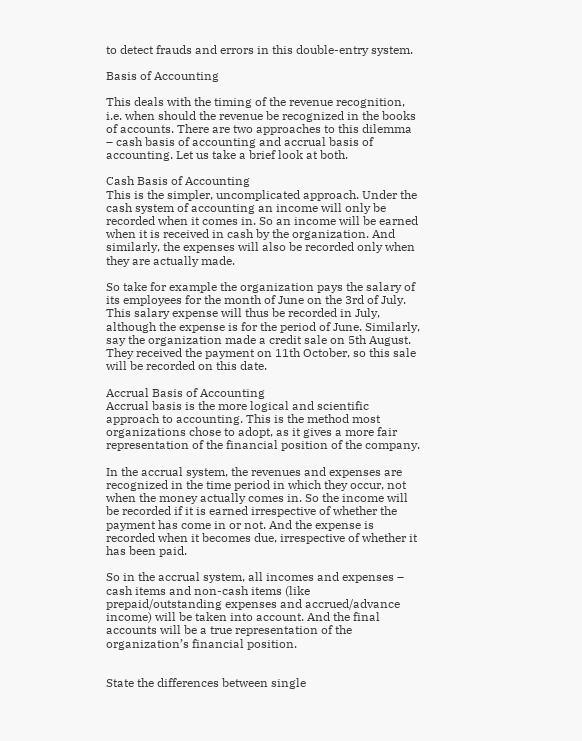to detect frauds and errors in this double-entry system.

Basis of Accounting

This deals with the timing of the revenue recognition, i.e. when should the revenue be recognized in the books of accounts. There are two approaches to this dilemma – cash basis of accounting and accrual basis of accounting. Let us take a brief look at both.

Cash Basis of Accounting
This is the simpler, uncomplicated approach. Under the cash system of accounting an income will only be recorded when it comes in. So an income will be earned when it is received in cash by the organization. And similarly, the expenses will also be recorded only when they are actually made.

So take for example the organization pays the salary of its employees for the month of June on the 3rd of July. This salary expense will thus be recorded in July, although the expense is for the period of June. Similarly, say the organization made a credit sale on 5th August. They received the payment on 11th October, so this sale will be recorded on this date.

Accrual Basis of Accounting
Accrual basis is the more logical and scientific approach to accounting. This is the method most organizations chose to adopt, as it gives a more fair representation of the financial position of the company.

In the accrual system, the revenues and expenses are recognized in the time period in which they occur, not when the money actually comes in. So the income will be recorded if it is earned irrespective of whether the payment has come in or not. And the expense is recorded when it becomes due, irrespective of whether it has been paid.

So in the accrual system, all incomes and expenses – cash items and non-cash items (like prepaid/outstanding expenses and accrued/advance income) will be taken into account. And the final accounts will be a true representation of the organization’s financial position.


State the differences between single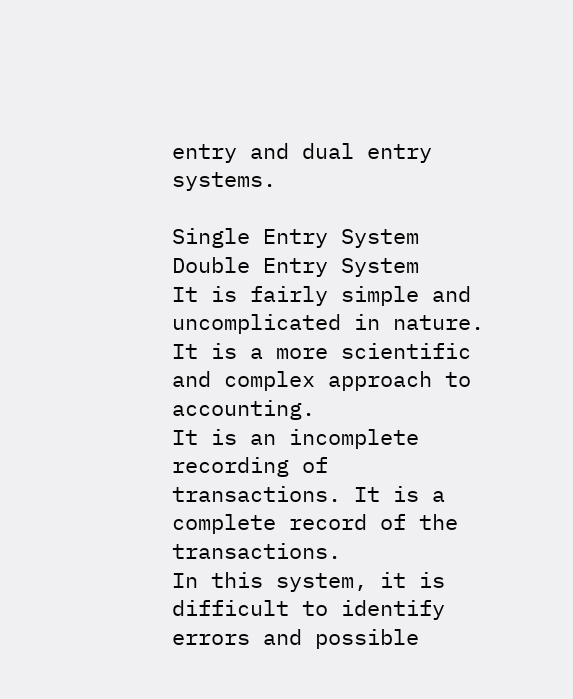entry and dual entry systems.

Single Entry System Double Entry System
It is fairly simple and uncomplicated in nature. It is a more scientific and complex approach to accounting.
It is an incomplete recording of transactions. It is a complete record of the transactions.
In this system, it is difficult to identify errors and possible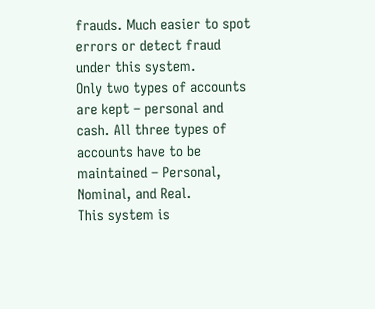frauds. Much easier to spot errors or detect fraud under this system.
Only two types of accounts are kept – personal and cash. All three types of accounts have to be maintained – Personal, Nominal, and Real.
This system is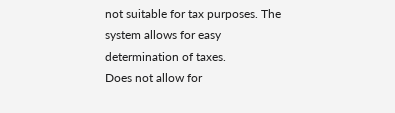not suitable for tax purposes. The system allows for easy determination of taxes.
Does not allow for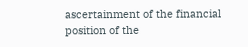ascertainment of the financial position of the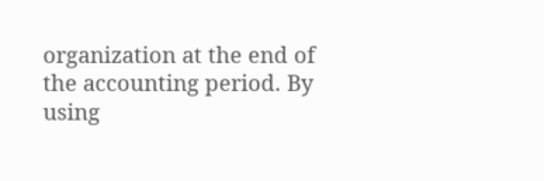organization at the end of the accounting period. By using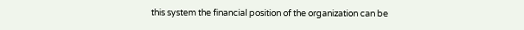this system the financial position of the organization can be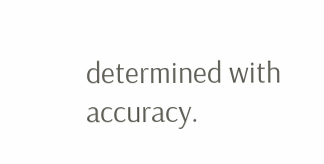determined with accuracy.